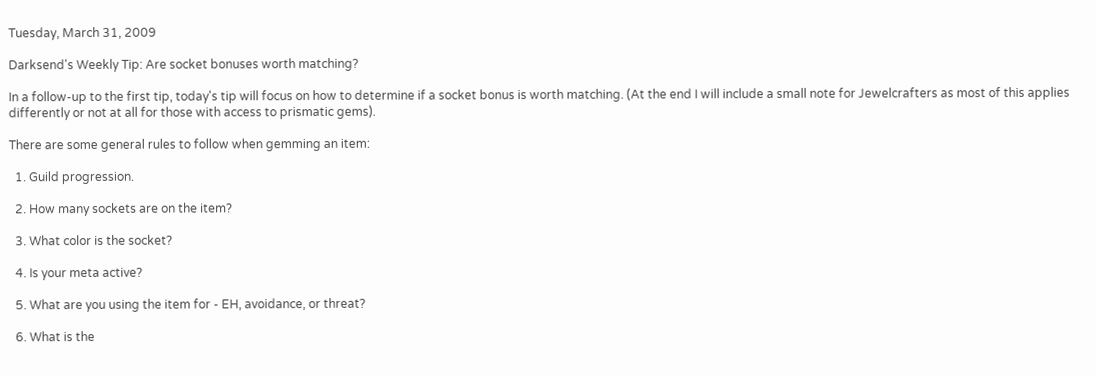Tuesday, March 31, 2009

Darksend's Weekly Tip: Are socket bonuses worth matching?

In a follow-up to the first tip, today's tip will focus on how to determine if a socket bonus is worth matching. (At the end I will include a small note for Jewelcrafters as most of this applies differently or not at all for those with access to prismatic gems).

There are some general rules to follow when gemming an item:

  1. Guild progression.

  2. How many sockets are on the item?

  3. What color is the socket?

  4. Is your meta active?

  5. What are you using the item for - EH, avoidance, or threat?

  6. What is the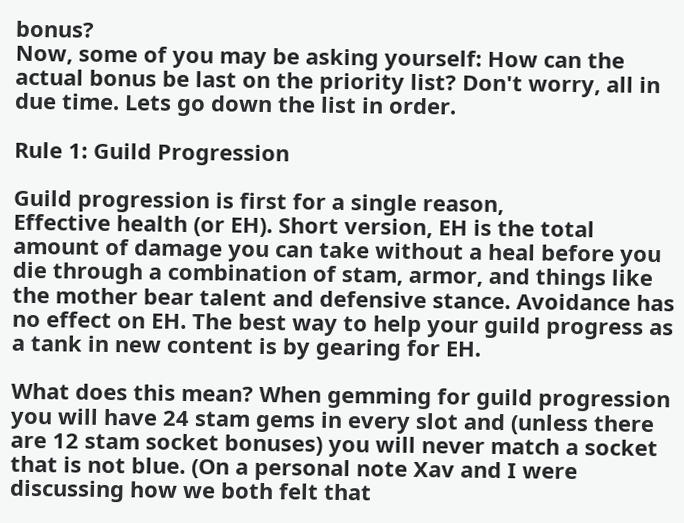bonus?
Now, some of you may be asking yourself: How can the actual bonus be last on the priority list? Don't worry, all in due time. Lets go down the list in order.

Rule 1: Guild Progression

Guild progression is first for a single reason,
Effective health (or EH). Short version, EH is the total amount of damage you can take without a heal before you die through a combination of stam, armor, and things like the mother bear talent and defensive stance. Avoidance has no effect on EH. The best way to help your guild progress as a tank in new content is by gearing for EH.

What does this mean? When gemming for guild progression you will have 24 stam gems in every slot and (unless there are 12 stam socket bonuses) you will never match a socket that is not blue. (On a personal note Xav and I were discussing how we both felt that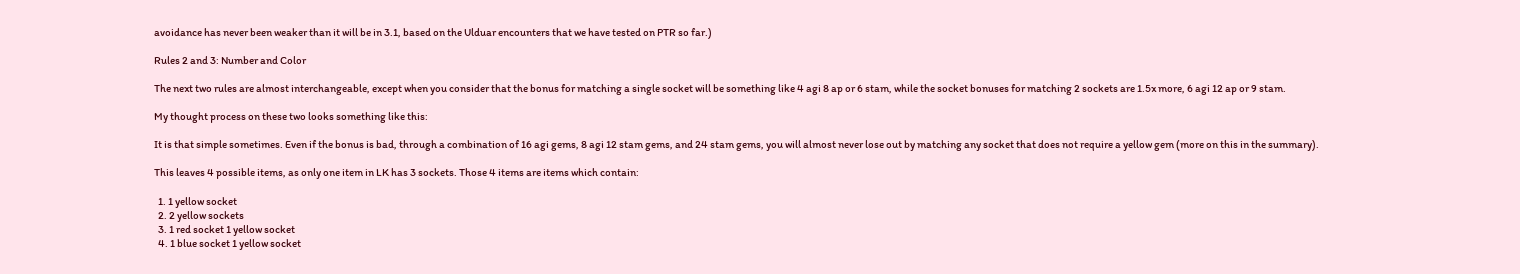avoidance has never been weaker than it will be in 3.1, based on the Ulduar encounters that we have tested on PTR so far.)

Rules 2 and 3: Number and Color

The next two rules are almost interchangeable, except when you consider that the bonus for matching a single socket will be something like 4 agi 8 ap or 6 stam, while the socket bonuses for matching 2 sockets are 1.5x more, 6 agi 12 ap or 9 stam.

My thought process on these two looks something like this:

It is that simple sometimes. Even if the bonus is bad, through a combination of 16 agi gems, 8 agi 12 stam gems, and 24 stam gems, you will almost never lose out by matching any socket that does not require a yellow gem (more on this in the summary).

This leaves 4 possible items, as only one item in LK has 3 sockets. Those 4 items are items which contain:

  1. 1 yellow socket
  2. 2 yellow sockets
  3. 1 red socket 1 yellow socket
  4. 1 blue socket 1 yellow socket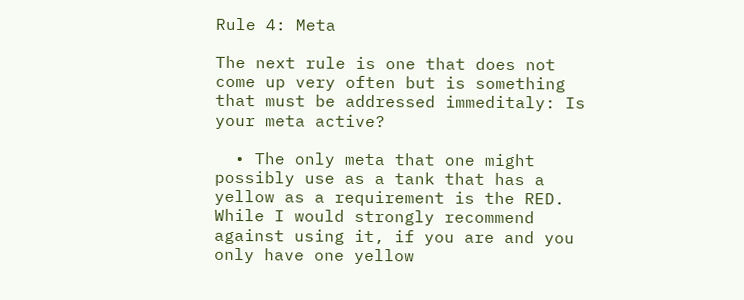Rule 4: Meta

The next rule is one that does not come up very often but is something that must be addressed immeditaly: Is your meta active?

  • The only meta that one might possibly use as a tank that has a yellow as a requirement is the RED. While I would strongly recommend against using it, if you are and you only have one yellow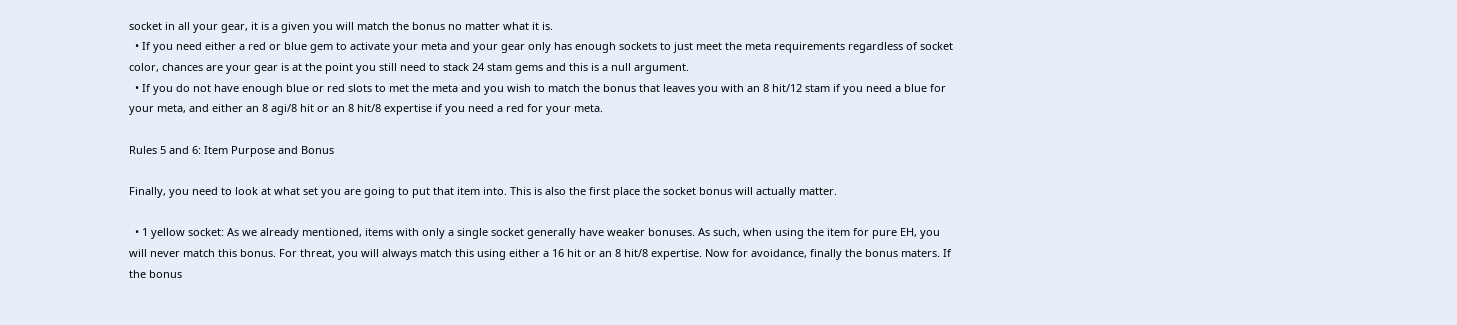socket in all your gear, it is a given you will match the bonus no matter what it is.
  • If you need either a red or blue gem to activate your meta and your gear only has enough sockets to just meet the meta requirements regardless of socket color, chances are your gear is at the point you still need to stack 24 stam gems and this is a null argument.
  • If you do not have enough blue or red slots to met the meta and you wish to match the bonus that leaves you with an 8 hit/12 stam if you need a blue for your meta, and either an 8 agi/8 hit or an 8 hit/8 expertise if you need a red for your meta.

Rules 5 and 6: Item Purpose and Bonus

Finally, you need to look at what set you are going to put that item into. This is also the first place the socket bonus will actually matter.

  • 1 yellow socket: As we already mentioned, items with only a single socket generally have weaker bonuses. As such, when using the item for pure EH, you will never match this bonus. For threat, you will always match this using either a 16 hit or an 8 hit/8 expertise. Now for avoidance, finally the bonus maters. If the bonus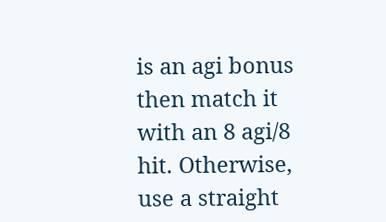is an agi bonus then match it with an 8 agi/8 hit. Otherwise, use a straight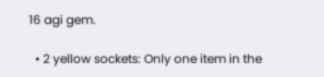16 agi gem.

  • 2 yellow sockets: Only one item in the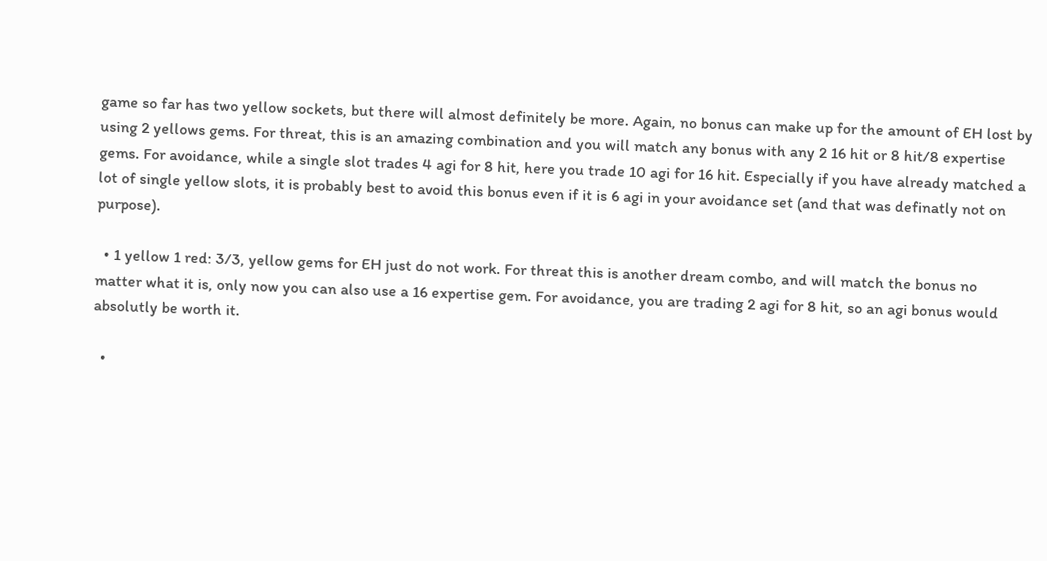game so far has two yellow sockets, but there will almost definitely be more. Again, no bonus can make up for the amount of EH lost by using 2 yellows gems. For threat, this is an amazing combination and you will match any bonus with any 2 16 hit or 8 hit/8 expertise gems. For avoidance, while a single slot trades 4 agi for 8 hit, here you trade 10 agi for 16 hit. Especially if you have already matched a lot of single yellow slots, it is probably best to avoid this bonus even if it is 6 agi in your avoidance set (and that was definatly not on purpose).

  • 1 yellow 1 red: 3/3, yellow gems for EH just do not work. For threat this is another dream combo, and will match the bonus no matter what it is, only now you can also use a 16 expertise gem. For avoidance, you are trading 2 agi for 8 hit, so an agi bonus would absolutly be worth it.

  •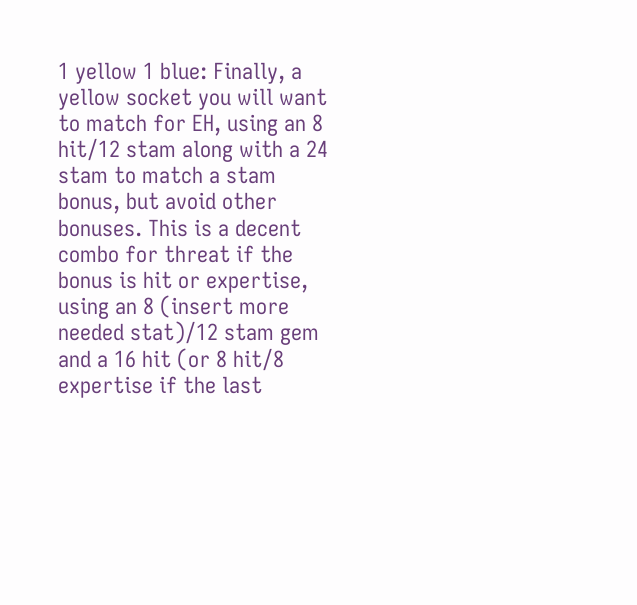1 yellow 1 blue: Finally, a yellow socket you will want to match for EH, using an 8 hit/12 stam along with a 24 stam to match a stam bonus, but avoid other bonuses. This is a decent combo for threat if the bonus is hit or expertise, using an 8 (insert more needed stat)/12 stam gem and a 16 hit (or 8 hit/8 expertise if the last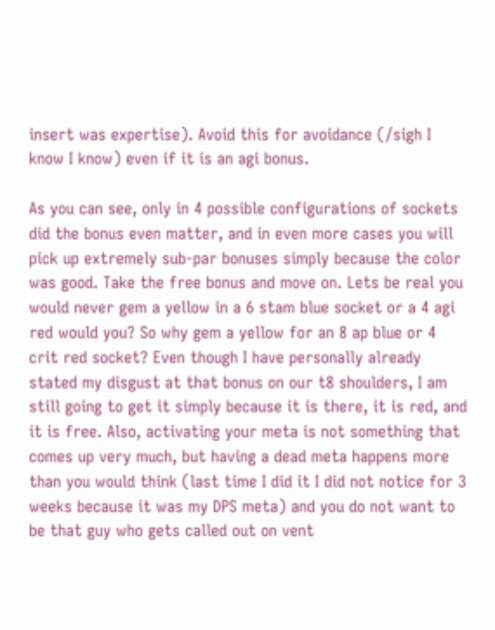insert was expertise). Avoid this for avoidance (/sigh I know I know) even if it is an agi bonus.

As you can see, only in 4 possible configurations of sockets did the bonus even matter, and in even more cases you will pick up extremely sub-par bonuses simply because the color was good. Take the free bonus and move on. Lets be real you would never gem a yellow in a 6 stam blue socket or a 4 agi red would you? So why gem a yellow for an 8 ap blue or 4 crit red socket? Even though I have personally already stated my disgust at that bonus on our t8 shoulders, I am still going to get it simply because it is there, it is red, and it is free. Also, activating your meta is not something that comes up very much, but having a dead meta happens more than you would think (last time I did it I did not notice for 3 weeks because it was my DPS meta) and you do not want to be that guy who gets called out on vent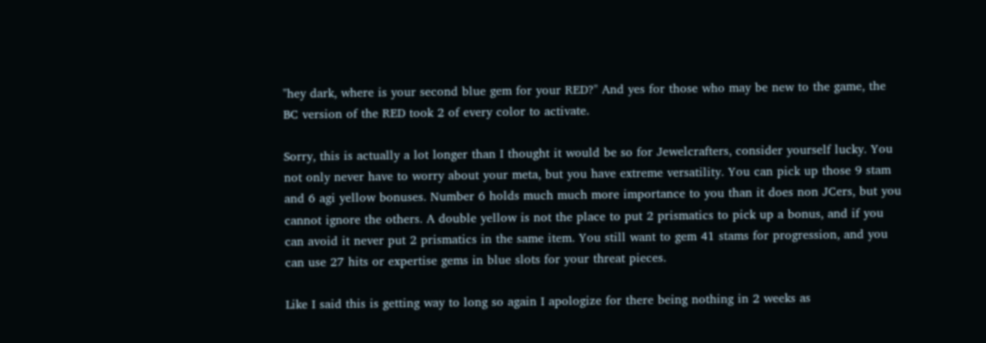"hey dark, where is your second blue gem for your RED?" And yes for those who may be new to the game, the BC version of the RED took 2 of every color to activate.

Sorry, this is actually a lot longer than I thought it would be so for Jewelcrafters, consider yourself lucky. You not only never have to worry about your meta, but you have extreme versatility. You can pick up those 9 stam and 6 agi yellow bonuses. Number 6 holds much much more importance to you than it does non JCers, but you cannot ignore the others. A double yellow is not the place to put 2 prismatics to pick up a bonus, and if you can avoid it never put 2 prismatics in the same item. You still want to gem 41 stams for progression, and you can use 27 hits or expertise gems in blue slots for your threat pieces.

Like I said this is getting way to long so again I apologize for there being nothing in 2 weeks as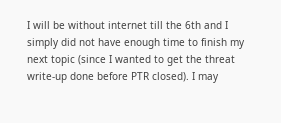I will be without internet till the 6th and I simply did not have enough time to finish my next topic (since I wanted to get the threat write-up done before PTR closed). I may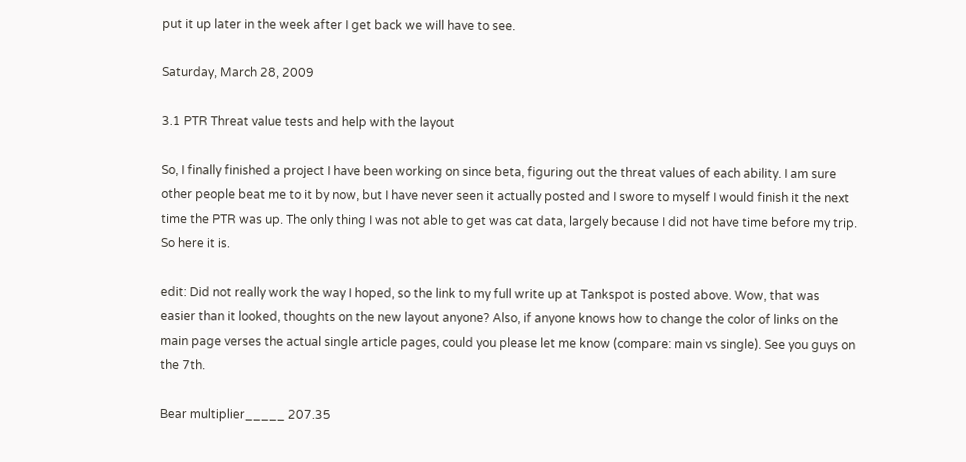put it up later in the week after I get back we will have to see.

Saturday, March 28, 2009

3.1 PTR Threat value tests and help with the layout

So, I finally finished a project I have been working on since beta, figuring out the threat values of each ability. I am sure other people beat me to it by now, but I have never seen it actually posted and I swore to myself I would finish it the next time the PTR was up. The only thing I was not able to get was cat data, largely because I did not have time before my trip. So here it is.

edit: Did not really work the way I hoped, so the link to my full write up at Tankspot is posted above. Wow, that was easier than it looked, thoughts on the new layout anyone? Also, if anyone knows how to change the color of links on the main page verses the actual single article pages, could you please let me know (compare: main vs single). See you guys on the 7th.

Bear multiplier_____ 207.35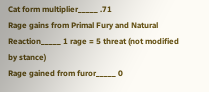Cat form multiplier_____ .71
Rage gains from Primal Fury and Natural Reaction_____ 1 rage = 5 threat (not modified by stance)
Rage gained from furor_____ 0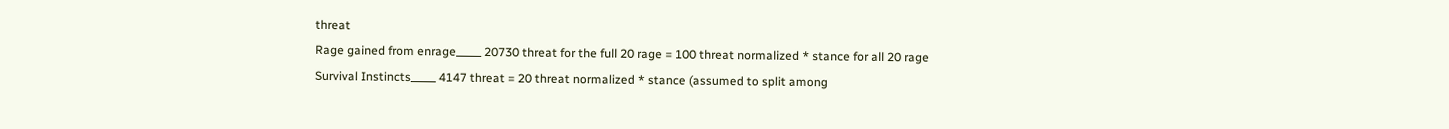threat
Rage gained from enrage_____ 20730 threat for the full 20 rage = 100 threat normalized * stance for all 20 rage
Survival Instincts_____ 4147 threat = 20 threat normalized * stance (assumed to split among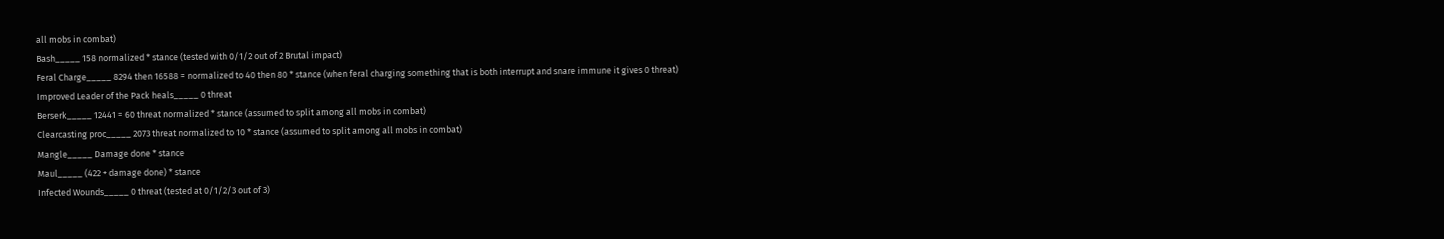all mobs in combat)
Bash_____ 158 normalized * stance (tested with 0/1/2 out of 2 Brutal impact)
Feral Charge_____ 8294 then 16588 = normalized to 40 then 80 * stance (when feral charging something that is both interrupt and snare immune it gives 0 threat)
Improved Leader of the Pack heals_____ 0 threat
Berserk_____ 12441 = 60 threat normalized * stance (assumed to split among all mobs in combat)
Clearcasting proc_____ 2073 threat normalized to 10 * stance (assumed to split among all mobs in combat)
Mangle_____ Damage done * stance
Maul_____ (422 + damage done) * stance
Infected Wounds_____ 0 threat (tested at 0/1/2/3 out of 3)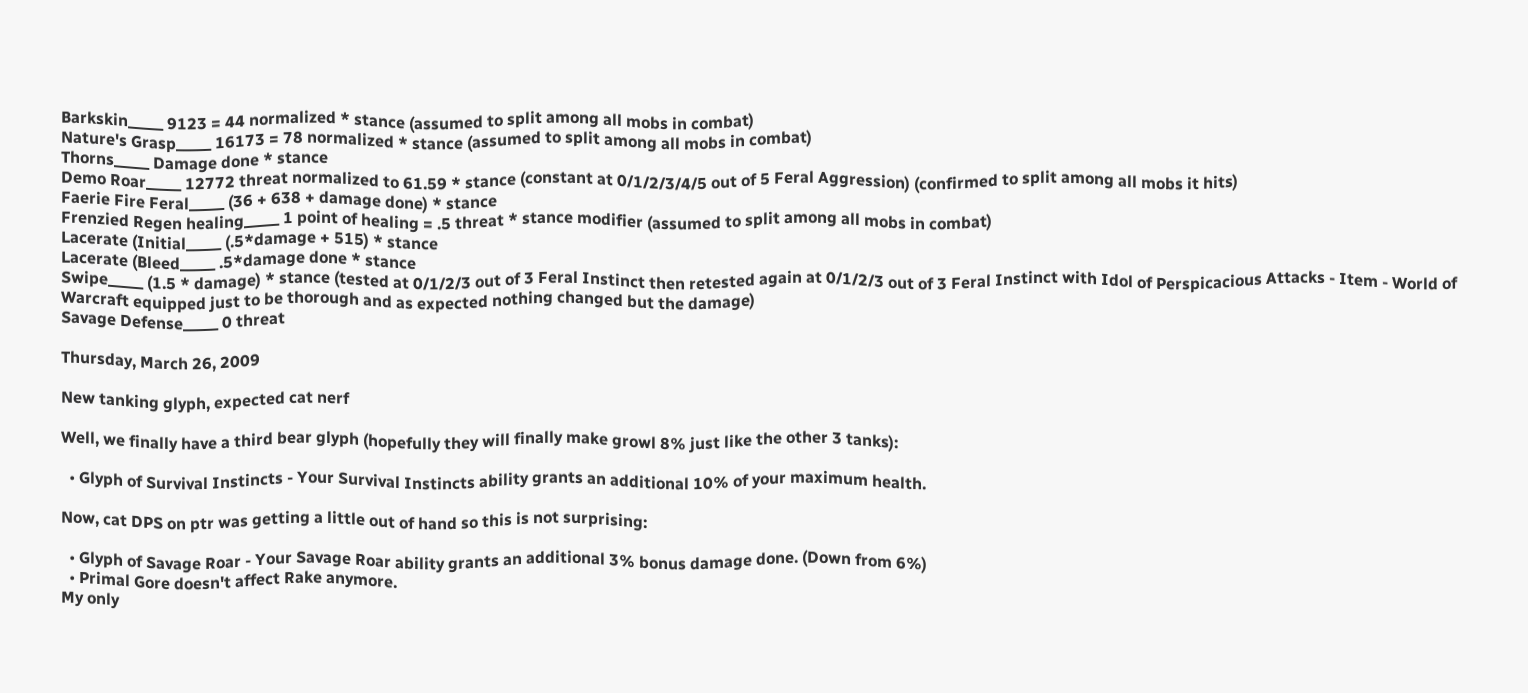Barkskin_____ 9123 = 44 normalized * stance (assumed to split among all mobs in combat)
Nature's Grasp_____ 16173 = 78 normalized * stance (assumed to split among all mobs in combat)
Thorns_____ Damage done * stance
Demo Roar_____ 12772 threat normalized to 61.59 * stance (constant at 0/1/2/3/4/5 out of 5 Feral Aggression) (confirmed to split among all mobs it hits)
Faerie Fire Feral_____ (36 + 638 + damage done) * stance
Frenzied Regen healing_____ 1 point of healing = .5 threat * stance modifier (assumed to split among all mobs in combat)
Lacerate (Initial_____ (.5*damage + 515) * stance
Lacerate (Bleed_____ .5*damage done * stance
Swipe_____ (1.5 * damage) * stance (tested at 0/1/2/3 out of 3 Feral Instinct then retested again at 0/1/2/3 out of 3 Feral Instinct with Idol of Perspicacious Attacks - Item - World of Warcraft equipped just to be thorough and as expected nothing changed but the damage)
Savage Defense_____ 0 threat

Thursday, March 26, 2009

New tanking glyph, expected cat nerf

Well, we finally have a third bear glyph (hopefully they will finally make growl 8% just like the other 3 tanks):

  • Glyph of Survival Instincts - Your Survival Instincts ability grants an additional 10% of your maximum health.

Now, cat DPS on ptr was getting a little out of hand so this is not surprising:

  • Glyph of Savage Roar - Your Savage Roar ability grants an additional 3% bonus damage done. (Down from 6%)
  • Primal Gore doesn't affect Rake anymore.
My only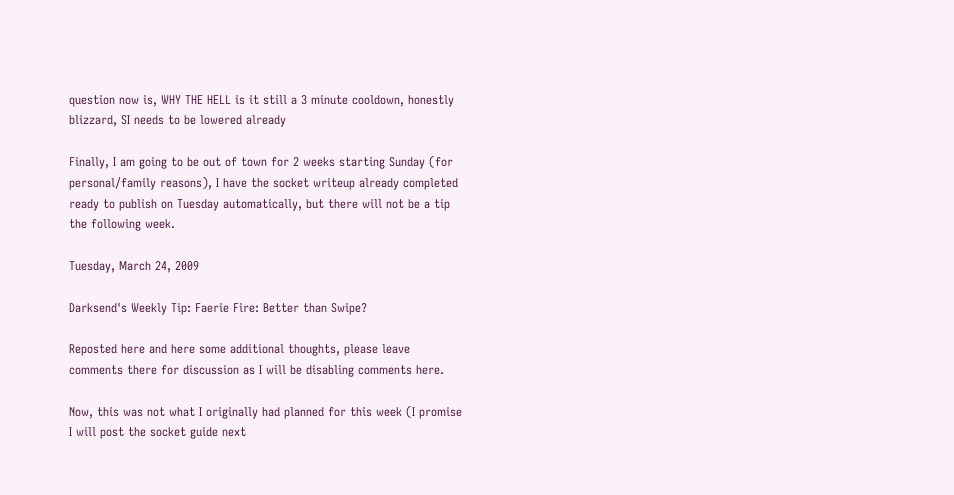question now is, WHY THE HELL is it still a 3 minute cooldown, honestly blizzard, SI needs to be lowered already

Finally, I am going to be out of town for 2 weeks starting Sunday (for personal/family reasons), I have the socket writeup already completed ready to publish on Tuesday automatically, but there will not be a tip the following week.

Tuesday, March 24, 2009

Darksend's Weekly Tip: Faerie Fire: Better than Swipe?

Reposted here and here some additional thoughts, please leave comments there for discussion as I will be disabling comments here.

Now, this was not what I originally had planned for this week (I promise I will post the socket guide next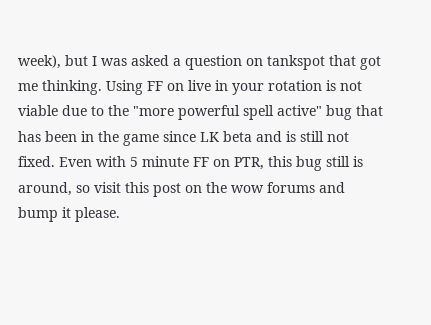week), but I was asked a question on tankspot that got me thinking. Using FF on live in your rotation is not viable due to the "more powerful spell active" bug that has been in the game since LK beta and is still not fixed. Even with 5 minute FF on PTR, this bug still is around, so visit this post on the wow forums and bump it please.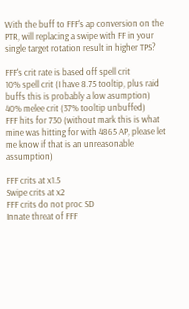With the buff to FFF's ap conversion on the PTR, will replacing a swipe with FF in your single target rotation result in higher TPS?

FFF's crit rate is based off spell crit
10% spell crit (I have 8.75 tooltip, plus raid buffs this is probably a low asumption)
40% melee crit (37% tooltip unbuffed)
FFF hits for 730 (without mark this is what mine was hitting for with 4865 AP, please let me know if that is an unreasonable assumption)

FFF crits at x1.5
Swipe crits at x2
FFF crits do not proc SD
Innate threat of FFF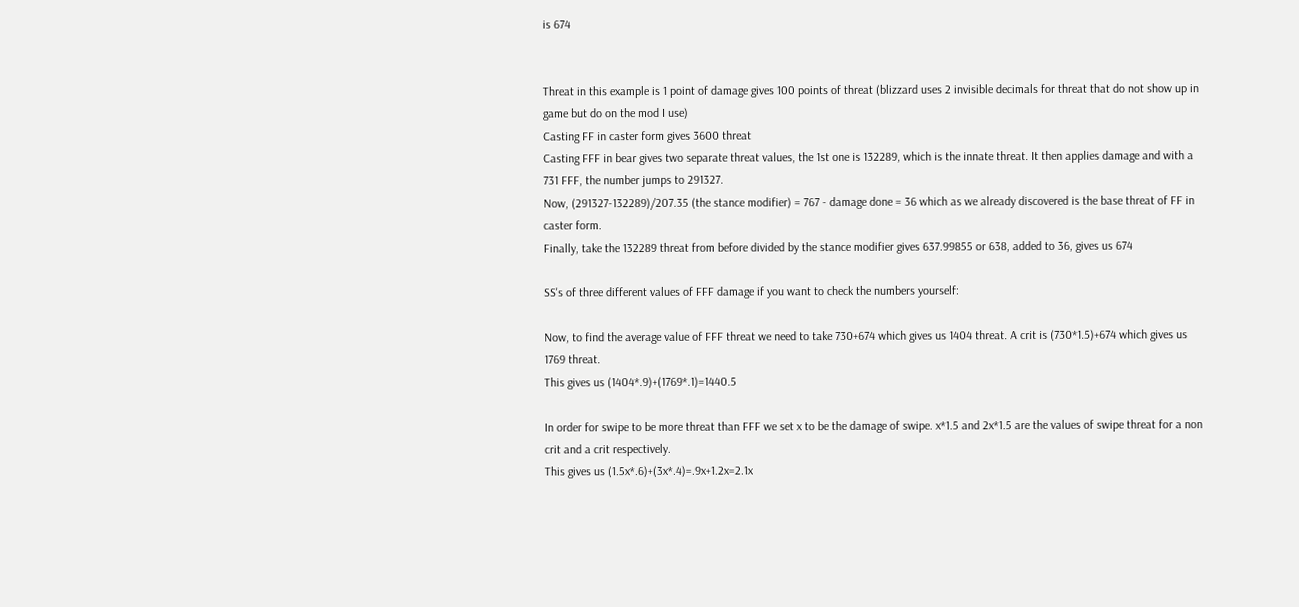is 674


Threat in this example is 1 point of damage gives 100 points of threat (blizzard uses 2 invisible decimals for threat that do not show up in game but do on the mod I use)
Casting FF in caster form gives 3600 threat
Casting FFF in bear gives two separate threat values, the 1st one is 132289, which is the innate threat. It then applies damage and with a 731 FFF, the number jumps to 291327.
Now, (291327-132289)/207.35 (the stance modifier) = 767 - damage done = 36 which as we already discovered is the base threat of FF in caster form.
Finally, take the 132289 threat from before divided by the stance modifier gives 637.99855 or 638, added to 36, gives us 674

SS's of three different values of FFF damage if you want to check the numbers yourself:

Now, to find the average value of FFF threat we need to take 730+674 which gives us 1404 threat. A crit is (730*1.5)+674 which gives us 1769 threat.
This gives us (1404*.9)+(1769*.1)=1440.5

In order for swipe to be more threat than FFF we set x to be the damage of swipe. x*1.5 and 2x*1.5 are the values of swipe threat for a non crit and a crit respectively.
This gives us (1.5x*.6)+(3x*.4)=.9x+1.2x=2.1x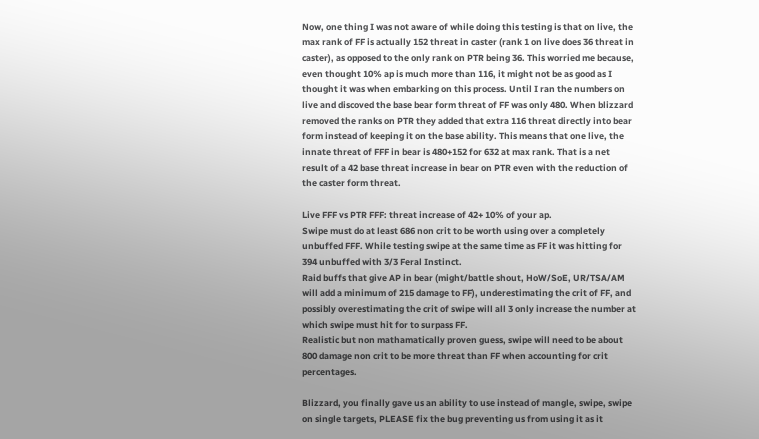Now, one thing I was not aware of while doing this testing is that on live, the max rank of FF is actually 152 threat in caster (rank 1 on live does 36 threat in caster), as opposed to the only rank on PTR being 36. This worried me because, even thought 10% ap is much more than 116, it might not be as good as I thought it was when embarking on this process. Until I ran the numbers on live and discoved the base bear form threat of FF was only 480. When blizzard removed the ranks on PTR they added that extra 116 threat directly into bear form instead of keeping it on the base ability. This means that one live, the innate threat of FFF in bear is 480+152 for 632 at max rank. That is a net result of a 42 base threat increase in bear on PTR even with the reduction of the caster form threat.

Live FFF vs PTR FFF: threat increase of 42+ 10% of your ap.
Swipe must do at least 686 non crit to be worth using over a completely unbuffed FFF. While testing swipe at the same time as FF it was hitting for 394 unbuffed with 3/3 Feral Instinct.
Raid buffs that give AP in bear (might/battle shout, HoW/SoE, UR/TSA/AM will add a minimum of 215 damage to FF), underestimating the crit of FF, and possibly overestimating the crit of swipe will all 3 only increase the number at which swipe must hit for to surpass FF.
Realistic but non mathamatically proven guess, swipe will need to be about 800 damage non crit to be more threat than FF when accounting for crit percentages.

Blizzard, you finally gave us an ability to use instead of mangle, swipe, swipe on single targets, PLEASE fix the bug preventing us from using it as it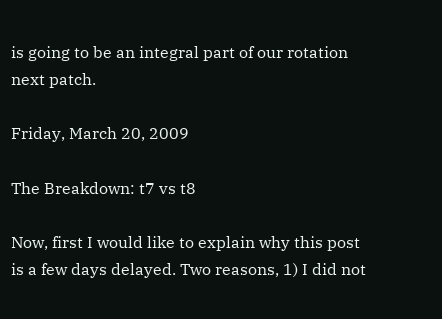is going to be an integral part of our rotation next patch.

Friday, March 20, 2009

The Breakdown: t7 vs t8

Now, first I would like to explain why this post is a few days delayed. Two reasons, 1) I did not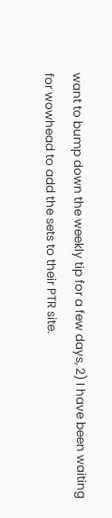want to bump down the weekly tip for a few days, 2) I have been waiting for wowhead to add the sets to their PTR site.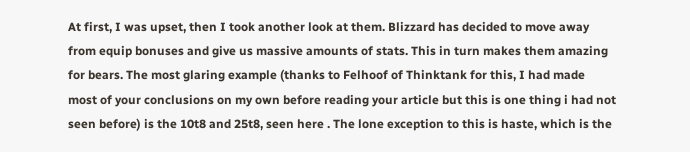At first, I was upset, then I took another look at them. Blizzard has decided to move away from equip bonuses and give us massive amounts of stats. This in turn makes them amazing for bears. The most glaring example (thanks to Felhoof of Thinktank for this, I had made most of your conclusions on my own before reading your article but this is one thing i had not seen before) is the 10t8 and 25t8, seen here . The lone exception to this is haste, which is the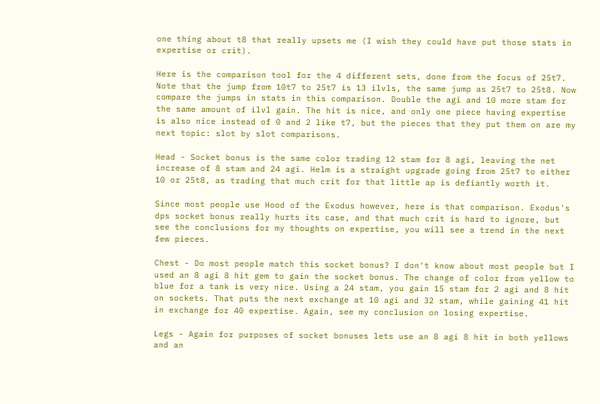one thing about t8 that really upsets me (I wish they could have put those stats in expertise or crit).

Here is the comparison tool for the 4 different sets, done from the focus of 25t7. Note that the jump from 10t7 to 25t7 is 13 ilvls, the same jump as 25t7 to 25t8. Now compare the jumps in stats in this comparison. Double the agi and 10 more stam for the same amount of ilvl gain. The hit is nice, and only one piece having expertise is also nice instead of 0 and 2 like t7, but the pieces that they put them on are my next topic: slot by slot comparisons.

Head - Socket bonus is the same color trading 12 stam for 8 agi, leaving the net increase of 8 stam and 24 agi. Helm is a straight upgrade going from 25t7 to either 10 or 25t8, as trading that much crit for that little ap is defiantly worth it.

Since most people use Hood of the Exodus however, here is that comparison. Exodus's dps socket bonus really hurts its case, and that much crit is hard to ignore, but see the conclusions for my thoughts on expertise, you will see a trend in the next few pieces.

Chest - Do most people match this socket bonus? I don't know about most people but I used an 8 agi 8 hit gem to gain the socket bonus. The change of color from yellow to blue for a tank is very nice. Using a 24 stam, you gain 15 stam for 2 agi and 8 hit on sockets. That puts the next exchange at 10 agi and 32 stam, while gaining 41 hit in exchange for 40 expertise. Again, see my conclusion on losing expertise.

Legs - Again for purposes of socket bonuses lets use an 8 agi 8 hit in both yellows and an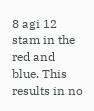8 agi 12 stam in the red and blue. This results in no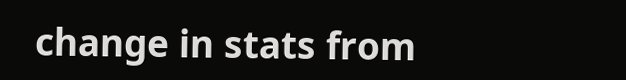change in stats from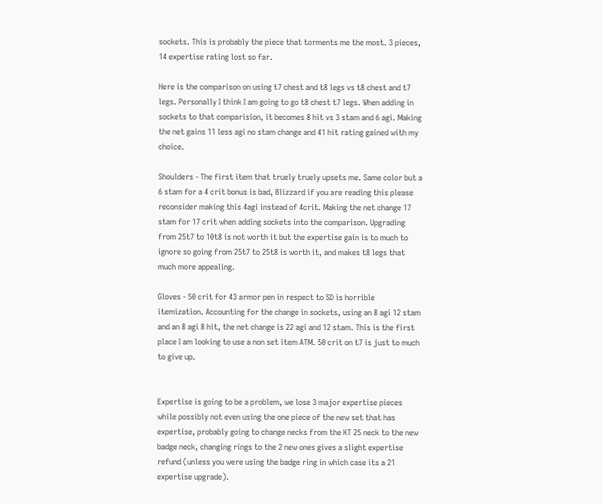sockets. This is probably the piece that torments me the most. 3 pieces, 14 expertise rating lost so far.

Here is the comparison on using t7 chest and t8 legs vs t8 chest and t7 legs. Personally I think I am going to go t8 chest t7 legs. When adding in sockets to that comparision, it becomes 8 hit vs 3 stam and 6 agi. Making the net gains 11 less agi no stam change and 41 hit rating gained with my choice.

Shoulders - The first item that truely truely upsets me. Same color but a 6 stam for a 4 crit bonus is bad, Blizzard if you are reading this please reconsider making this 4agi instead of 4crit. Making the net change 17 stam for 17 crit when adding sockets into the comparison. Upgrading from 25t7 to 10t8 is not worth it but the expertise gain is to much to ignore so going from 25t7 to 25t8 is worth it, and makes t8 legs that much more appealing.

Gloves - 50 crit for 43 armor pen in respect to SD is horrible itemization. Accounting for the change in sockets, using an 8 agi 12 stam and an 8 agi 8 hit, the net change is 22 agi and 12 stam. This is the first place I am looking to use a non set item ATM. 50 crit on t7 is just to much to give up.


Expertise is going to be a problem, we lose 3 major expertise pieces while possibly not even using the one piece of the new set that has expertise, probably going to change necks from the KT 25 neck to the new badge neck, changing rings to the 2 new ones gives a slight expertise refund (unless you were using the badge ring in which case its a 21 expertise upgrade).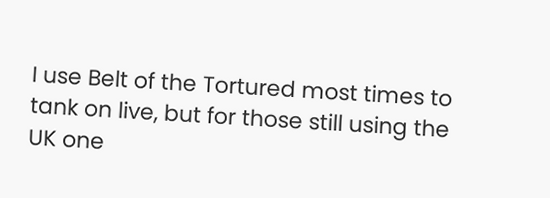I use Belt of the Tortured most times to tank on live, but for those still using the UK one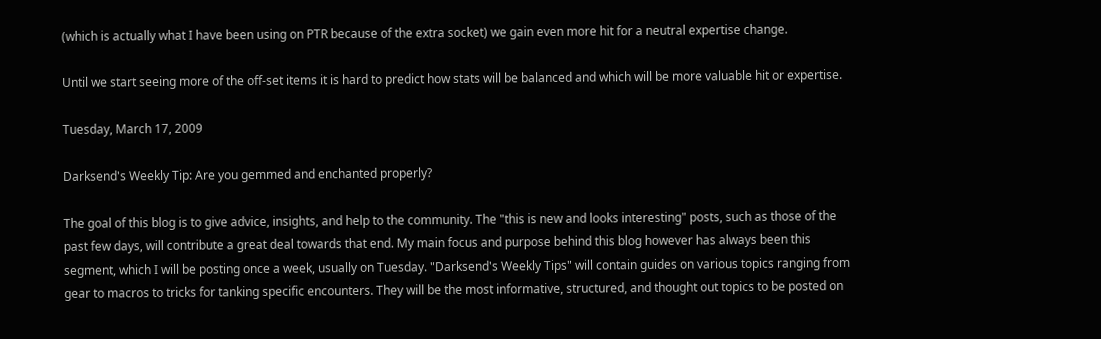(which is actually what I have been using on PTR because of the extra socket) we gain even more hit for a neutral expertise change.

Until we start seeing more of the off-set items it is hard to predict how stats will be balanced and which will be more valuable hit or expertise.

Tuesday, March 17, 2009

Darksend's Weekly Tip: Are you gemmed and enchanted properly?

The goal of this blog is to give advice, insights, and help to the community. The "this is new and looks interesting" posts, such as those of the past few days, will contribute a great deal towards that end. My main focus and purpose behind this blog however has always been this segment, which I will be posting once a week, usually on Tuesday. "Darksend's Weekly Tips" will contain guides on various topics ranging from gear to macros to tricks for tanking specific encounters. They will be the most informative, structured, and thought out topics to be posted on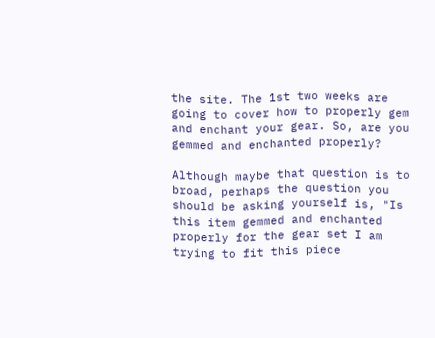the site. The 1st two weeks are going to cover how to properly gem and enchant your gear. So, are you gemmed and enchanted properly?

Although maybe that question is to broad, perhaps the question you should be asking yourself is, "Is this item gemmed and enchanted properly for the gear set I am trying to fit this piece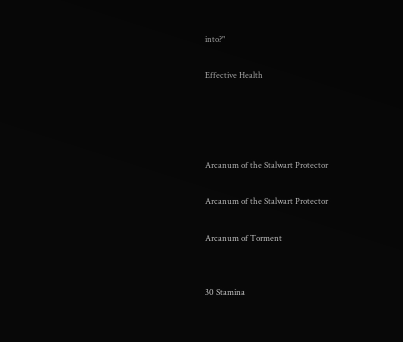into?"

Effective Health




Arcanum of the Stalwart Protector

Arcanum of the Stalwart Protector

Arcanum of Torment


30 Stamina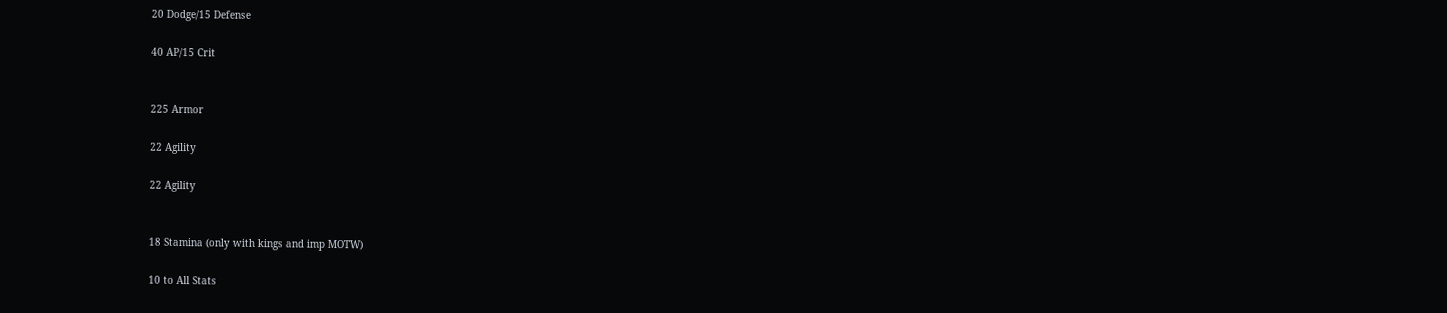20 Dodge/15 Defense

40 AP/15 Crit


225 Armor

22 Agility

22 Agility


18 Stamina (only with kings and imp MOTW)

10 to All Stats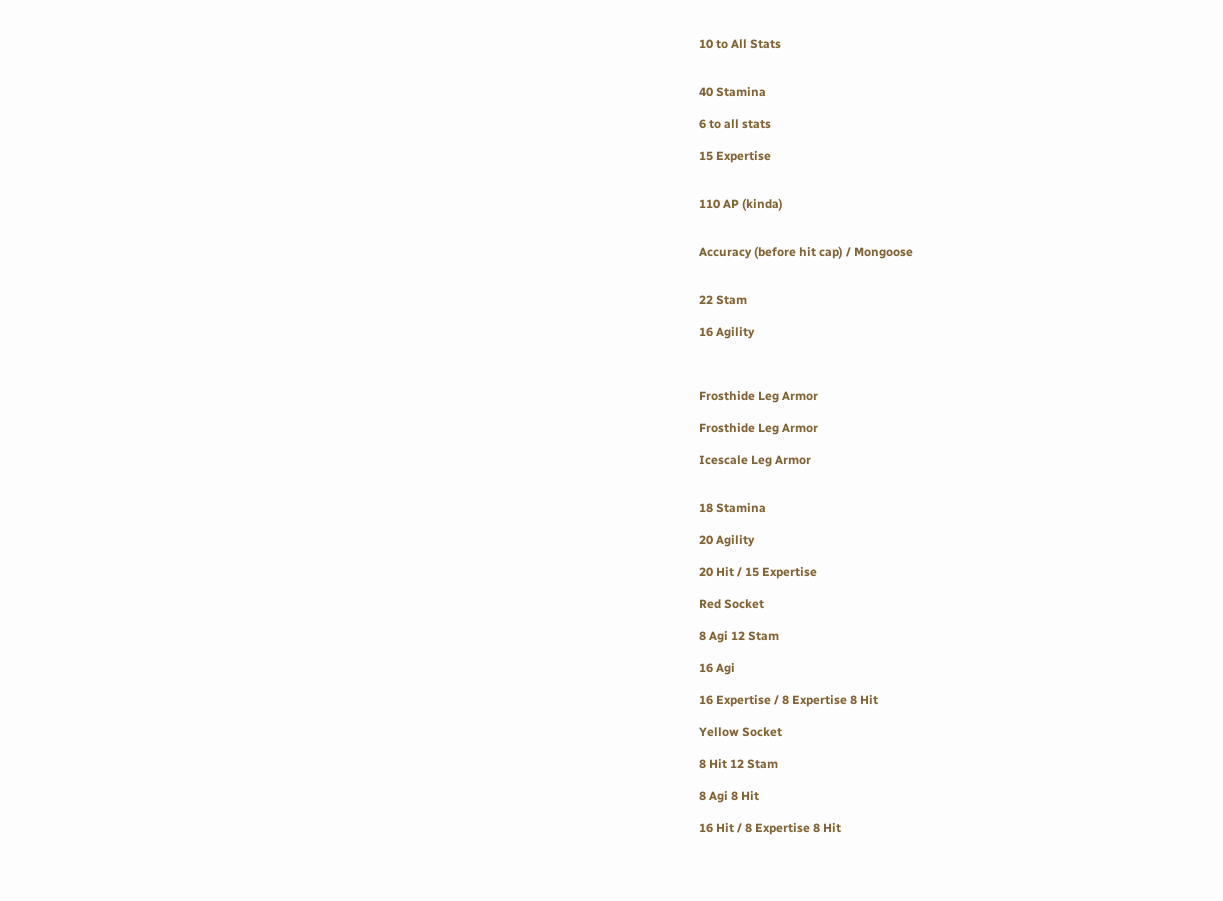10 to All Stats


40 Stamina

6 to all stats

15 Expertise


110 AP (kinda)


Accuracy (before hit cap) / Mongoose


22 Stam

16 Agility



Frosthide Leg Armor

Frosthide Leg Armor

Icescale Leg Armor


18 Stamina

20 Agility

20 Hit / 15 Expertise

Red Socket

8 Agi 12 Stam

16 Agi

16 Expertise / 8 Expertise 8 Hit

Yellow Socket

8 Hit 12 Stam

8 Agi 8 Hit

16 Hit / 8 Expertise 8 Hit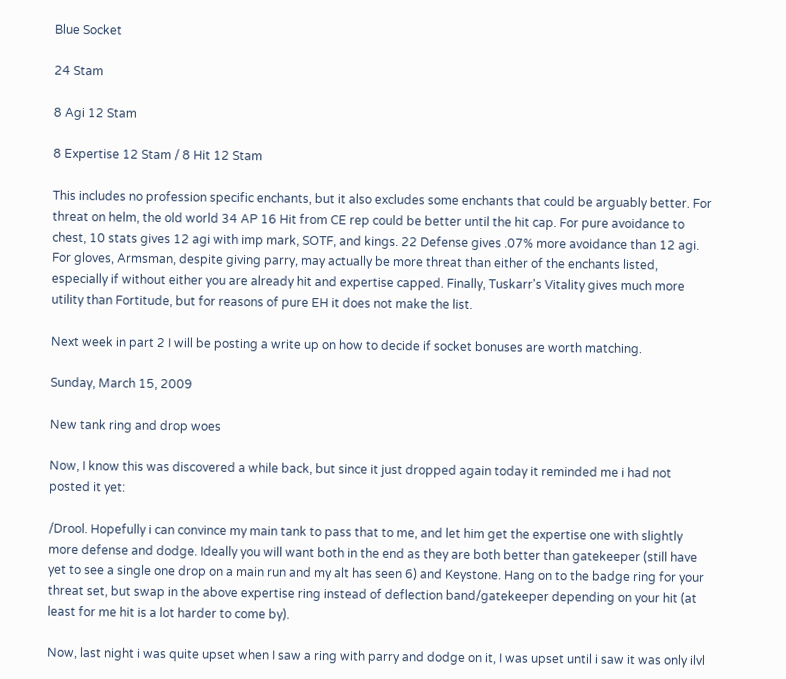Blue Socket

24 Stam

8 Agi 12 Stam

8 Expertise 12 Stam / 8 Hit 12 Stam

This includes no profession specific enchants, but it also excludes some enchants that could be arguably better. For threat on helm, the old world 34 AP 16 Hit from CE rep could be better until the hit cap. For pure avoidance to chest, 10 stats gives 12 agi with imp mark, SOTF, and kings. 22 Defense gives .07% more avoidance than 12 agi. For gloves, Armsman, despite giving parry, may actually be more threat than either of the enchants listed, especially if without either you are already hit and expertise capped. Finally, Tuskarr's Vitality gives much more utility than Fortitude, but for reasons of pure EH it does not make the list.

Next week in part 2 I will be posting a write up on how to decide if socket bonuses are worth matching.

Sunday, March 15, 2009

New tank ring and drop woes

Now, I know this was discovered a while back, but since it just dropped again today it reminded me i had not posted it yet:

/Drool. Hopefully i can convince my main tank to pass that to me, and let him get the expertise one with slightly more defense and dodge. Ideally you will want both in the end as they are both better than gatekeeper (still have yet to see a single one drop on a main run and my alt has seen 6) and Keystone. Hang on to the badge ring for your threat set, but swap in the above expertise ring instead of deflection band/gatekeeper depending on your hit (at least for me hit is a lot harder to come by).

Now, last night i was quite upset when I saw a ring with parry and dodge on it, I was upset until i saw it was only ilvl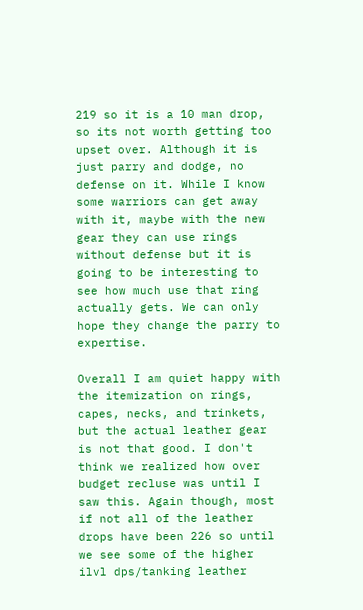219 so it is a 10 man drop, so its not worth getting too upset over. Although it is just parry and dodge, no defense on it. While I know some warriors can get away with it, maybe with the new gear they can use rings without defense but it is going to be interesting to see how much use that ring actually gets. We can only hope they change the parry to expertise.

Overall I am quiet happy with the itemization on rings, capes, necks, and trinkets, but the actual leather gear is not that good. I don't think we realized how over budget recluse was until I saw this. Again though, most if not all of the leather drops have been 226 so until we see some of the higher ilvl dps/tanking leather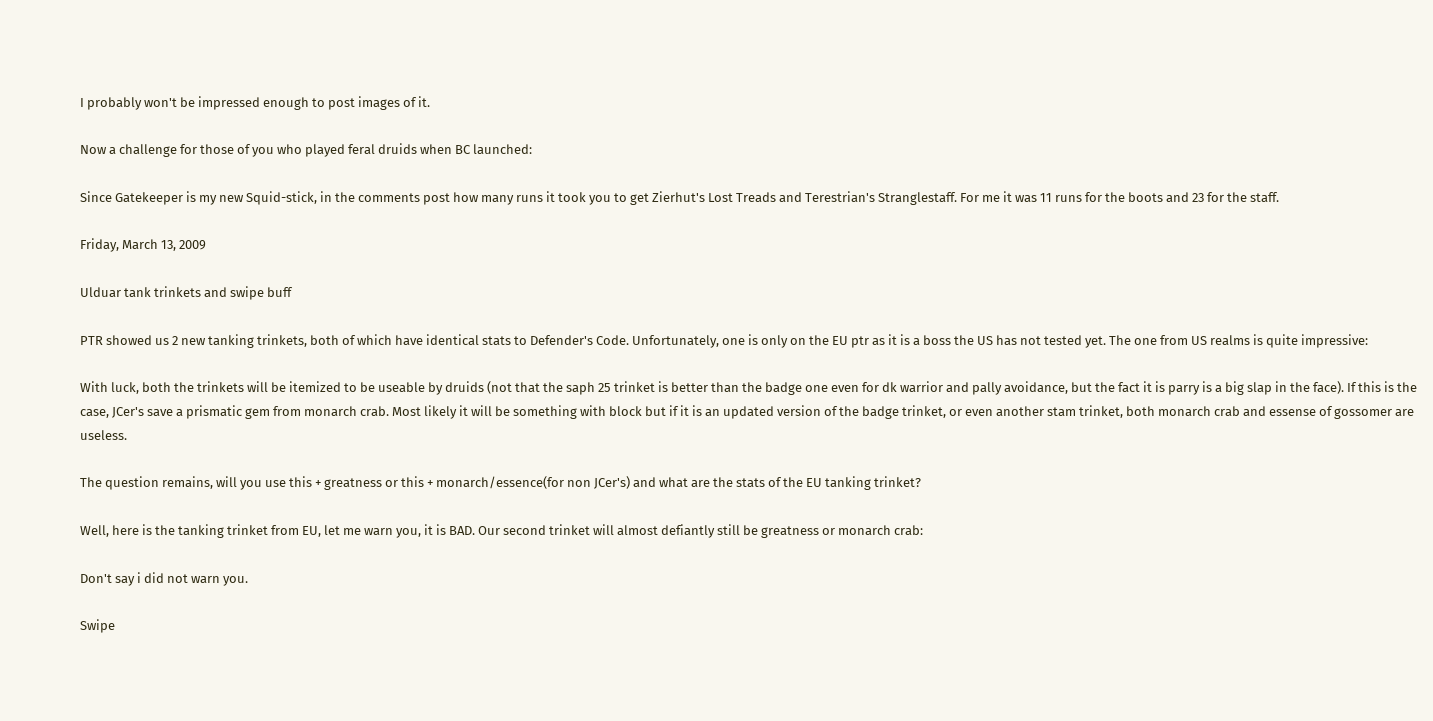I probably won't be impressed enough to post images of it.

Now a challenge for those of you who played feral druids when BC launched:

Since Gatekeeper is my new Squid-stick, in the comments post how many runs it took you to get Zierhut's Lost Treads and Terestrian's Stranglestaff. For me it was 11 runs for the boots and 23 for the staff.

Friday, March 13, 2009

Ulduar tank trinkets and swipe buff

PTR showed us 2 new tanking trinkets, both of which have identical stats to Defender's Code. Unfortunately, one is only on the EU ptr as it is a boss the US has not tested yet. The one from US realms is quite impressive:

With luck, both the trinkets will be itemized to be useable by druids (not that the saph 25 trinket is better than the badge one even for dk warrior and pally avoidance, but the fact it is parry is a big slap in the face). If this is the case, JCer's save a prismatic gem from monarch crab. Most likely it will be something with block but if it is an updated version of the badge trinket, or even another stam trinket, both monarch crab and essense of gossomer are useless.

The question remains, will you use this + greatness or this + monarch/essence(for non JCer's) and what are the stats of the EU tanking trinket?

Well, here is the tanking trinket from EU, let me warn you, it is BAD. Our second trinket will almost defiantly still be greatness or monarch crab:

Don't say i did not warn you.

Swipe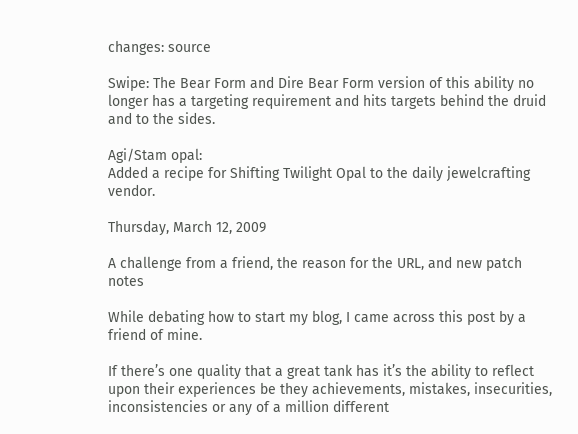changes: source

Swipe: The Bear Form and Dire Bear Form version of this ability no longer has a targeting requirement and hits targets behind the druid and to the sides.

Agi/Stam opal:
Added a recipe for Shifting Twilight Opal to the daily jewelcrafting vendor.

Thursday, March 12, 2009

A challenge from a friend, the reason for the URL, and new patch notes

While debating how to start my blog, I came across this post by a friend of mine.

If there’s one quality that a great tank has it’s the ability to reflect upon their experiences be they achievements, mistakes, insecurities, inconsistencies or any of a million different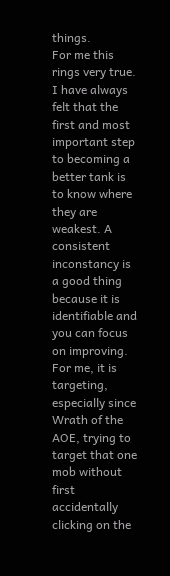things.
For me this rings very true. I have always felt that the first and most important step to becoming a better tank is to know where they are weakest. A consistent inconstancy is a good thing because it is identifiable and you can focus on improving. For me, it is targeting, especially since Wrath of the AOE, trying to target that one mob without first accidentally clicking on the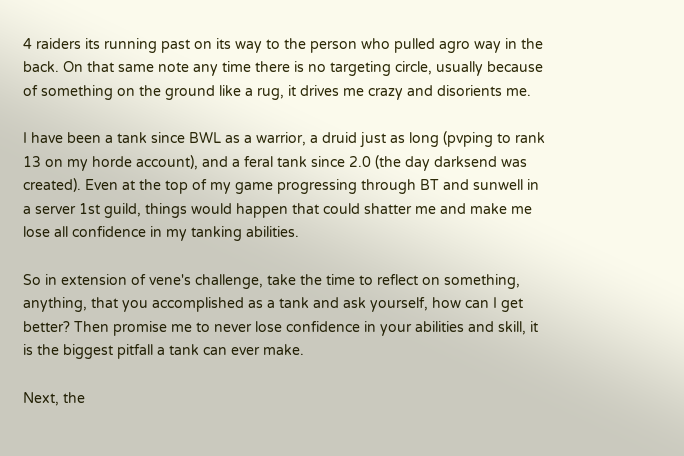4 raiders its running past on its way to the person who pulled agro way in the back. On that same note any time there is no targeting circle, usually because of something on the ground like a rug, it drives me crazy and disorients me.

I have been a tank since BWL as a warrior, a druid just as long (pvping to rank 13 on my horde account), and a feral tank since 2.0 (the day darksend was created). Even at the top of my game progressing through BT and sunwell in a server 1st guild, things would happen that could shatter me and make me lose all confidence in my tanking abilities.

So in extension of vene's challenge, take the time to reflect on something, anything, that you accomplished as a tank and ask yourself, how can I get better? Then promise me to never lose confidence in your abilities and skill, it is the biggest pitfall a tank can ever make.

Next, the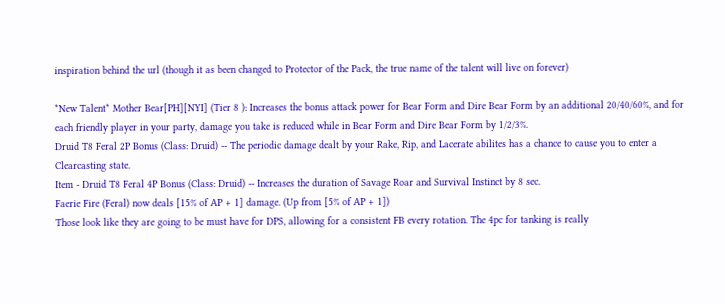inspiration behind the url (though it as been changed to Protector of the Pack, the true name of the talent will live on forever)

*New Talent* Mother Bear[PH][NYI] (Tier 8 ): Increases the bonus attack power for Bear Form and Dire Bear Form by an additional 20/40/60%, and for each friendly player in your party, damage you take is reduced while in Bear Form and Dire Bear Form by 1/2/3%.
Druid T8 Feral 2P Bonus (Class: Druid) -- The periodic damage dealt by your Rake, Rip, and Lacerate abilites has a chance to cause you to enter a Clearcasting state.
Item - Druid T8 Feral 4P Bonus (Class: Druid) -- Increases the duration of Savage Roar and Survival Instinct by 8 sec.
Faerie Fire (Feral) now deals [15% of AP + 1] damage. (Up from [5% of AP + 1])
Those look like they are going to be must have for DPS, allowing for a consistent FB every rotation. The 4pc for tanking is really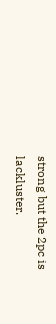strong but the 2pc is lackluster.